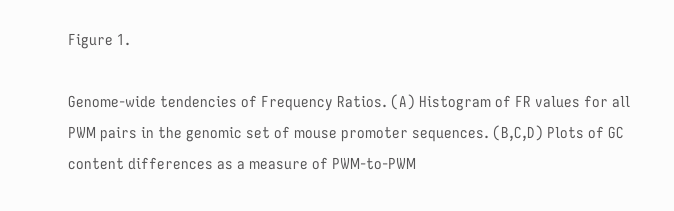Figure 1.

Genome-wide tendencies of Frequency Ratios. (A) Histogram of FR values for all PWM pairs in the genomic set of mouse promoter sequences. (B,C,D) Plots of GC content differences as a measure of PWM-to-PWM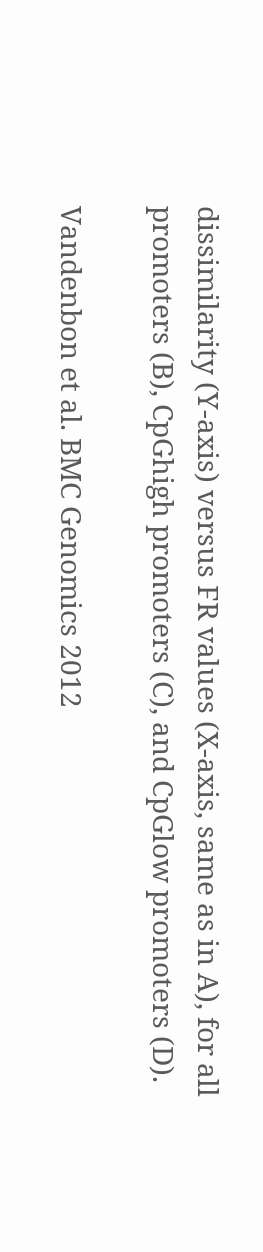dissimilarity (Y-axis) versus FR values (X-axis, same as in A), for all promoters (B), CpGhigh promoters (C), and CpGlow promoters (D).

Vandenbon et al. BMC Genomics 2012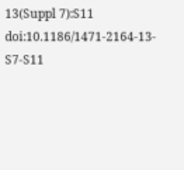13(Suppl 7):S11   doi:10.1186/1471-2164-13-S7-S11